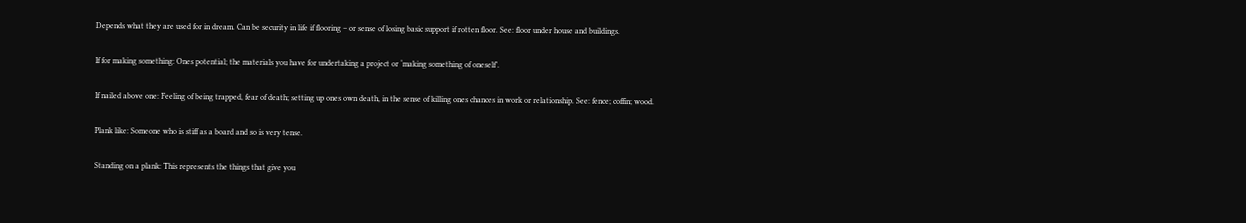Depends what they are used for in dream. Can be security in life if flooring – or sense of losing basic support if rotten floor. See: floor under house and buildings.

If for making something: Ones potential; the materials you have for undertaking a project or ‘making something of oneself’.

If nailed above one: Feeling of being trapped, fear of death; setting up ones own death, in the sense of killing ones chances in work or relationship. See: fence; coffin; wood.

Plank like: Someone who is stiff as a board and so is very tense.

Standing on a plank: This represents the things that give you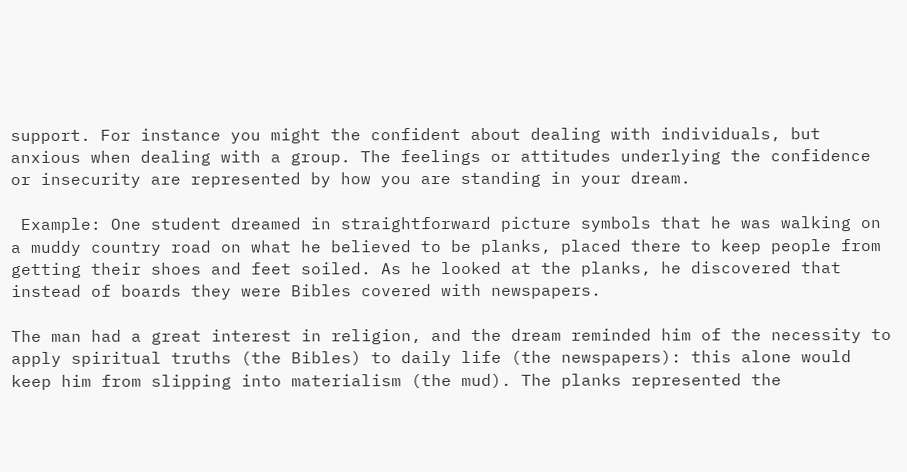support. For instance you might the confident about dealing with individuals, but anxious when dealing with a group. The feelings or attitudes underlying the confidence or insecurity are represented by how you are standing in your dream.

 Example: One student dreamed in straightforward picture symbols that he was walking on a muddy country road on what he believed to be planks, placed there to keep people from getting their shoes and feet soiled. As he looked at the planks, he discovered that instead of boards they were Bibles covered with newspapers.

The man had a great interest in religion, and the dream reminded him of the necessity to apply spiritual truths (the Bibles) to daily life (the newspapers): this alone would keep him from slipping into materialism (the mud). The planks represented the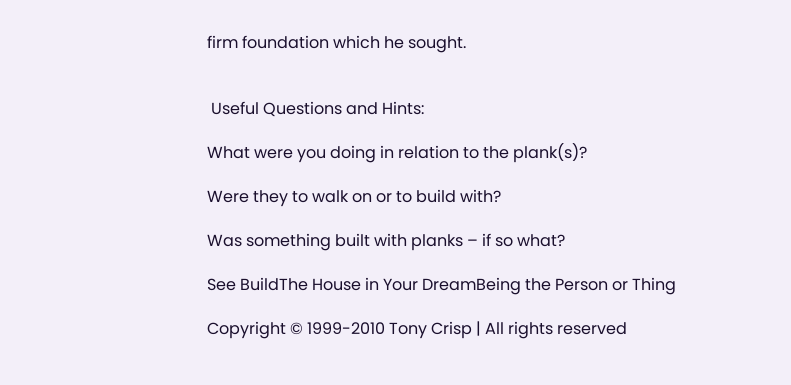firm foundation which he sought.


 Useful Questions and Hints:

What were you doing in relation to the plank(s)?

Were they to walk on or to build with?

Was something built with planks – if so what?

See BuildThe House in Your DreamBeing the Person or Thing

Copyright © 1999-2010 Tony Crisp | All rights reserved